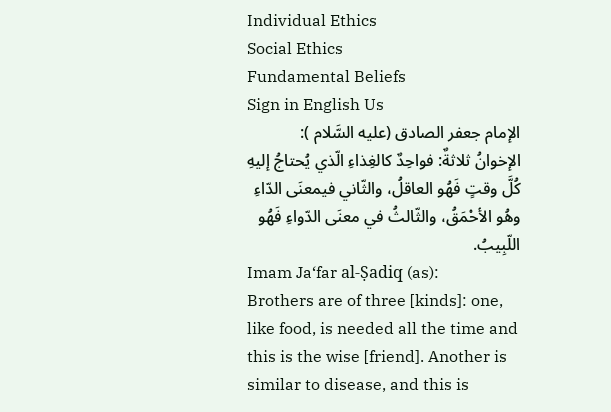Individual Ethics
Social Ethics
Fundamental Beliefs
Sign in English Us
الإمام جعفر الصادق (عليه السَّلام ):
الإخوانُ ثلاثةٌ: فواحِدٌ كالغِذاءِ الّذي يُحتاجُ إليهِ كُلَّ وقتٍ فَهُو العاقلُ، والثّاني فيمعنَى الدّاءِ وهُو الأحْمَقُ، والثّالثُ في معنَى الدّواءِ فَهُو اللّبِيبُ.
Imam Ja‘far al-Ṣadiq (as):
Brothers are of three [kinds]: one, like food, is needed all the time and this is the wise [friend]. Another is similar to disease, and this is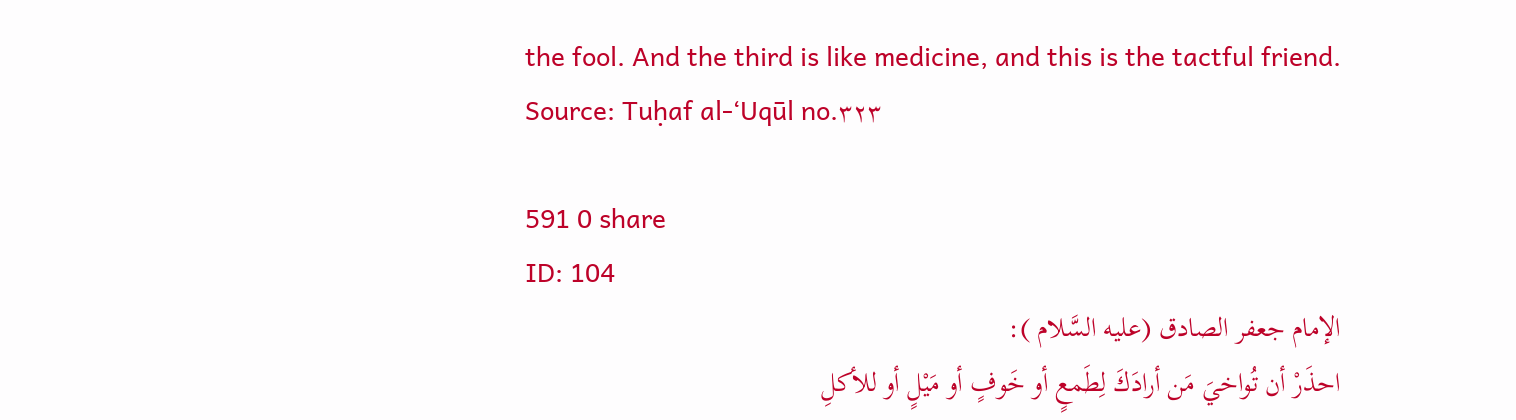the fool. And the third is like medicine, and this is the tactful friend.
Source: Tuḥaf al-‘Uqūl no.۳۲۳

591 0 share
ID: 104
الإمام جعفر الصادق (عليه السَّلام ):
احذَرْ أن تُواخيَ مَن أرادَكَ لِطَمعٍ أو خَوفٍ أو مَيْلٍ أو للأكلِ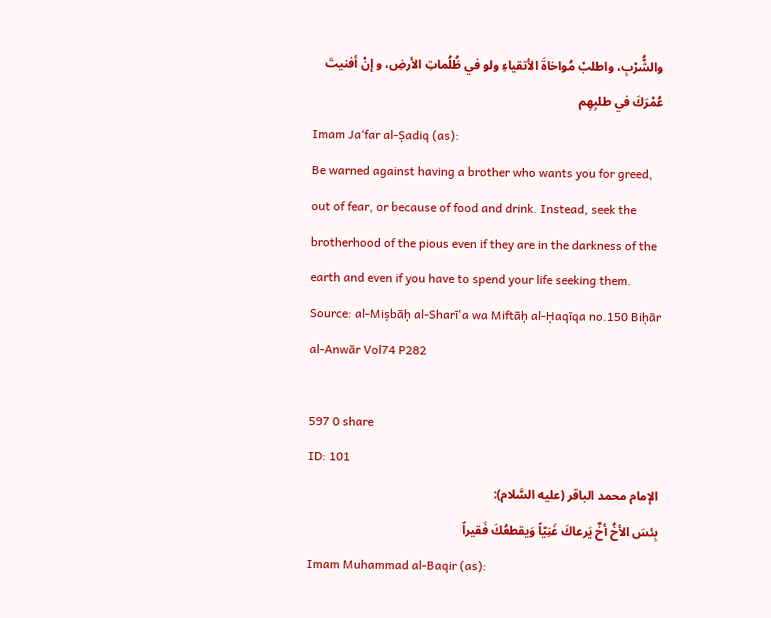والشُّرْبِ، واطلبْ مُواخاةَ الأتقياءِ ولو في ظُلُماتِ الأرضِ، و إنْ أفنيتَ عُمْرَكَ في طلبِهِم
Imam Ja‘far al-Ṣadiq (as):
Be warned against having a brother who wants you for greed, out of fear, or because of food and drink. Instead, seek the brotherhood of the pious even if they are in the darkness of the earth and even if you have to spend your life seeking them.
Source: al-Miṣbāḥ al-Sharī'a wa Miftāḥ al-Ḥaqīqa no.150 Biḥār al-Anwār Vol74 P282

597 0 share
ID: 101
الإمام محمد الباقر (عليه السَّلام):
بِئسَ الأخُ أخٌ يَرعاكَ غَنِيّاً وَيقطعُكَ فَقيراً
Imam Muhammad al-Baqir (as):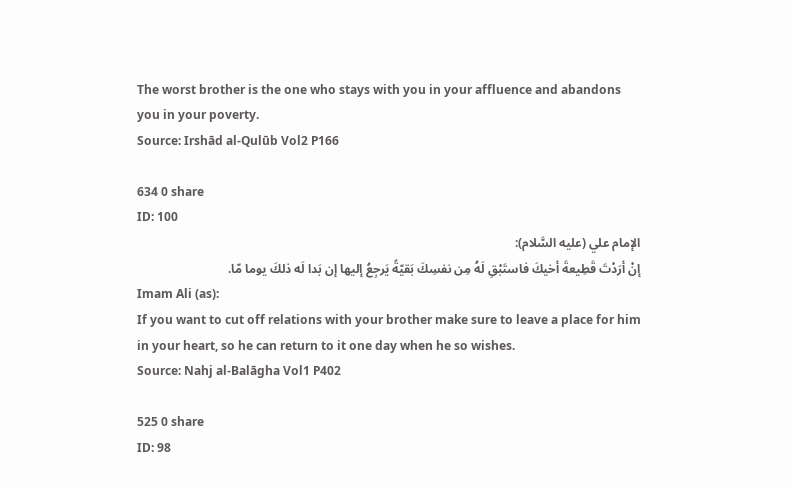The worst brother is the one who stays with you in your affluence and abandons you in your poverty.
Source: Irshād al-Qulūb Vol2 P166

634 0 share
ID: 100
الإمام علي (عليه السَّلام):
إنْ أرَدْتَ قَطِيعةَ أخيكَ فاستَبْقِ لَهُ مِن نفسِكَ بَقيّةً يَرجِعُ إليها إن بَدا لَه ذلكَ يوما مّا.
Imam Ali (as):
If you want to cut off relations with your brother make sure to leave a place for him in your heart, so he can return to it one day when he so wishes.
Source: Nahj al-Balāgha Vol1 P402

525 0 share
ID: 98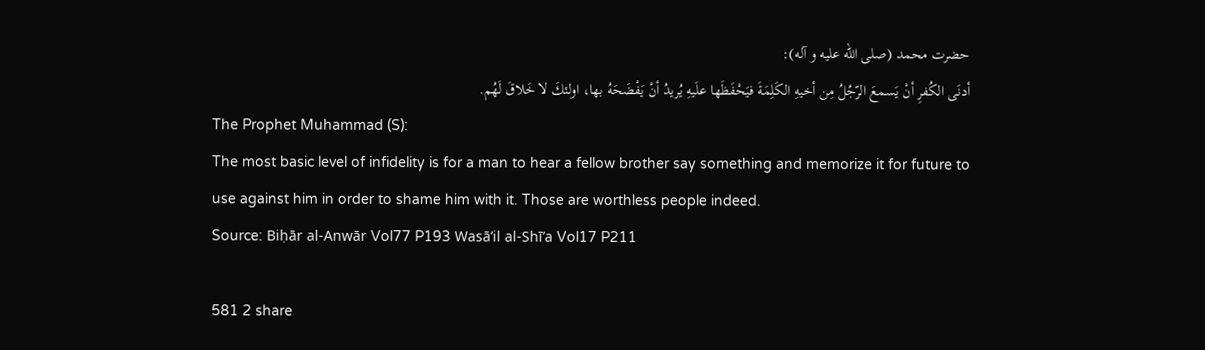حضرت محمد (صلی الله علیه و آله):
أدنَى الكُفرِ أنْ يَسمعَ الرّجُلُ مِن أخيهِ الكَلِمَةَ فيَحْفَظَها علَيهِ يُريدُ أنْ يَفْضَحَهُ بها، اولئكَ لا خَلاقَ لَهُم.
The Prophet Muhammad (S):
The most basic level of infidelity is for a man to hear a fellow brother say something and memorize it for future to use against him in order to shame him with it. Those are worthless people indeed.
Source: Biḥār al-Anwār Vol77 P193 Wasā’il al-Shī’a Vol17 P211

581 2 share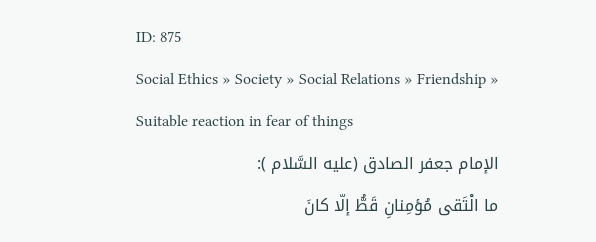ID: 875
Social Ethics » Society » Social Relations » Friendship » Suitable reaction in fear of things
الإمام جعفر الصادق (عليه السَّلام ):
ما الْتَقى مُؤمِنانِ قَطُّ إلّا كانَ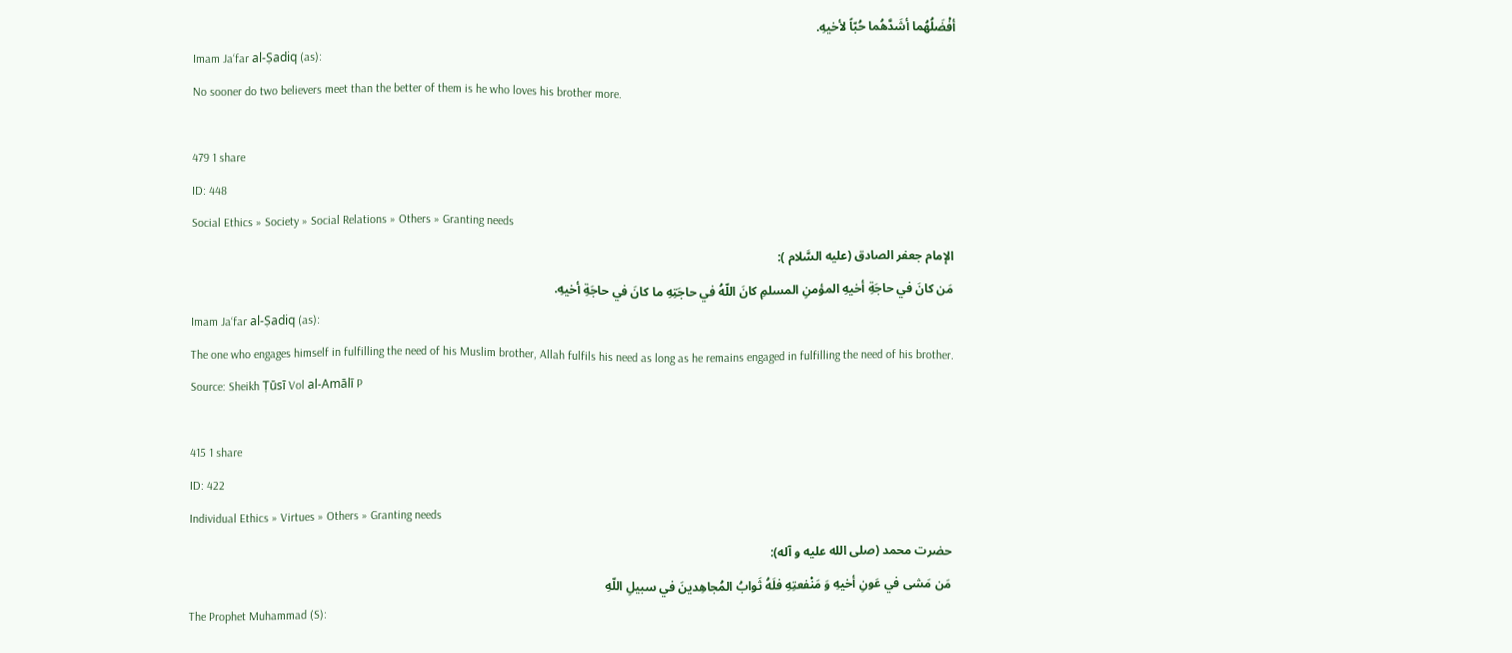أفْضَلُهُما أشَدَّهُما حُبّاً لأخيهِ.
Imam Ja‘far al-Ṣadiq (as):
No sooner do two believers meet than the better of them is he who loves his brother more.

479 1 share
ID: 448
Social Ethics » Society » Social Relations » Others » Granting needs
الإمام جعفر الصادق (عليه السَّلام ):
مَن كانَ في حاجَةِ أخيهِ المؤمنِ المسلمِ كانَ اللّهُ في حاجَتِهِ ما كانَ في حاجَةِ أخيهِ.
Imam Ja‘far al-Ṣadiq (as):
The one who engages himself in fulfilling the need of his Muslim brother, Allah fulfils his need as long as he remains engaged in fulfilling the need of his brother.
Source: Sheikh Ṭūsī Vol al-Amālī P

415 1 share
ID: 422
Individual Ethics » Virtues » Others » Granting needs
حضرت محمد (صلی الله علیه و آله):
مَن مَشى في عَونِ أخيهِ وَ مَنْفعتِهِ فلَهُ ثَوابُ المُجاهِدينَ في سبيلِ اللّهِ
The Prophet Muhammad (S):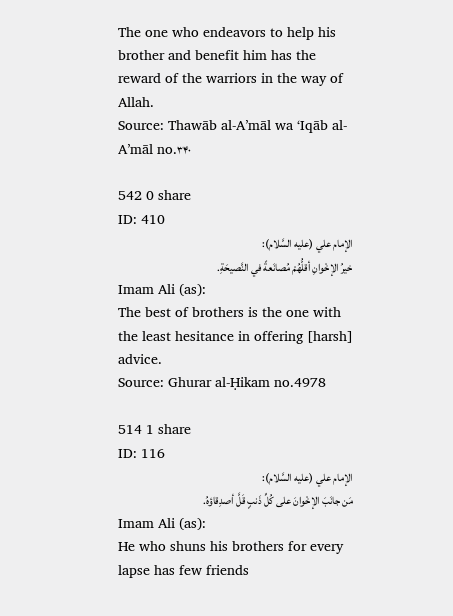The one who endeavors to help his brother and benefit him has the reward of the warriors in the way of Allah.
Source: Thawāb al-A’māl wa ‘Iqāb al-A’māl no.۳۴۰

542 0 share
ID: 410
الإمام علي (عليه السَّلام):
خيرُ الإخْوانِ أقلُّهُمْ مُصانَعةً في النَّصيحَةِ.
Imam Ali (as):
The best of brothers is the one with the least hesitance in offering [harsh] advice.
Source: Ghurar al-Ḥikam no.4978

514 1 share
ID: 116
الإمام علي (عليه السَّلام):
مَن جانَبَ الإخْوانَ على كُلِّ ذَنبٍ قَلَّ أصدِقاؤهُ.
Imam Ali (as):
He who shuns his brothers for every lapse has few friends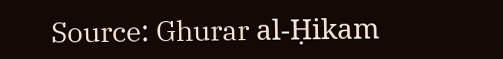Source: Ghurar al-Ḥikam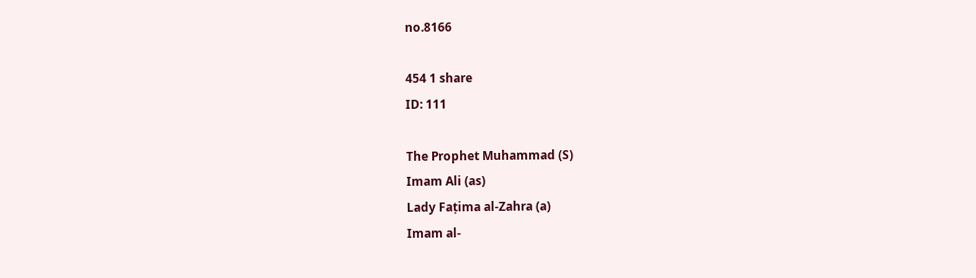no.8166

454 1 share
ID: 111

The Prophet Muhammad (S)
Imam Ali (as)
Lady Faṭima al-Zahra (a)
Imam al-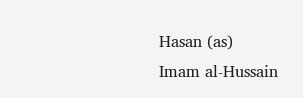Hasan (as)
Imam al-Hussain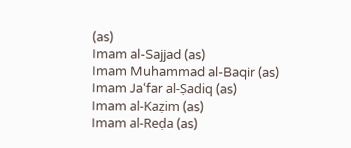(as)
Imam al-Sajjad (as)
Imam Muhammad al-Baqir (as)
Imam Ja‘far al-Ṣadiq (as)
Imam al-Kaẓim (as)
Imam al-Reḍa (as)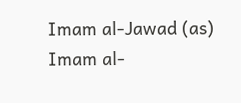Imam al-Jawad (as)
Imam al-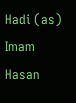Hadi (as)
Imam Hasan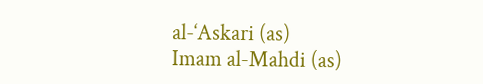al-‘Askari (as)
Imam al-Mahdi (as)